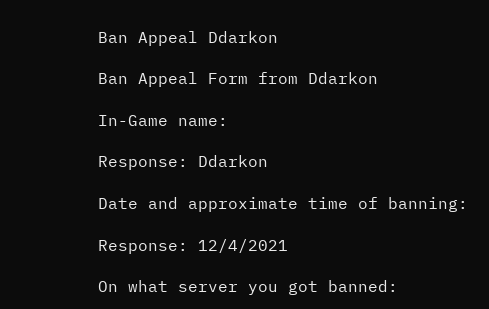Ban Appeal Ddarkon

Ban Appeal Form from Ddarkon

In-Game name:

Response: Ddarkon

Date and approximate time of banning:

Response: 12/4/2021

On what server you got banned: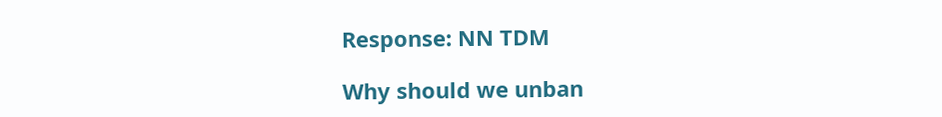Response: NN TDM

Why should we unban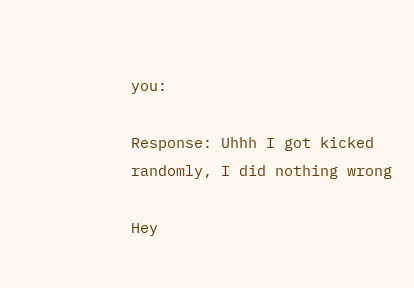you:

Response: Uhhh I got kicked randomly, I did nothing wrong

Hey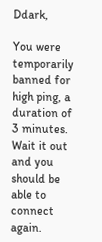Ddark,

You were temporarily banned for high ping, a duration of 3 minutes. Wait it out and you should be able to connect again.